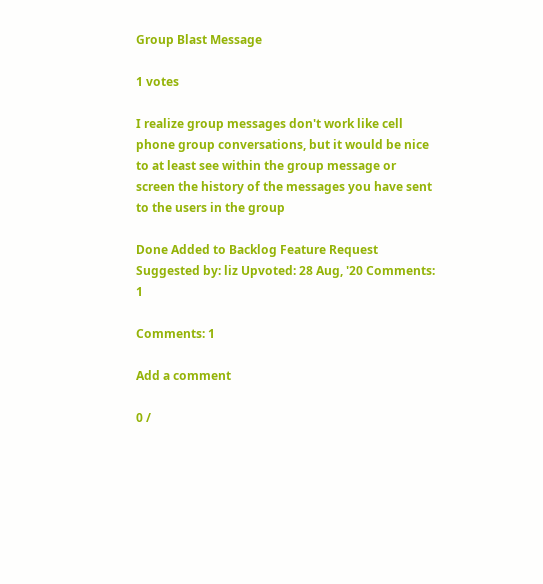Group Blast Message

1 votes

I realize group messages don't work like cell phone group conversations, but it would be nice to at least see within the group message or screen the history of the messages you have sent to the users in the group

Done Added to Backlog Feature Request Suggested by: liz Upvoted: 28 Aug, '20 Comments: 1

Comments: 1

Add a comment

0 /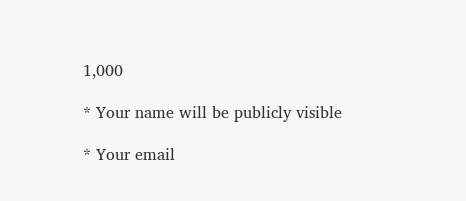1,000

* Your name will be publicly visible

* Your email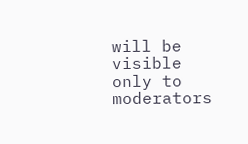will be visible only to moderators